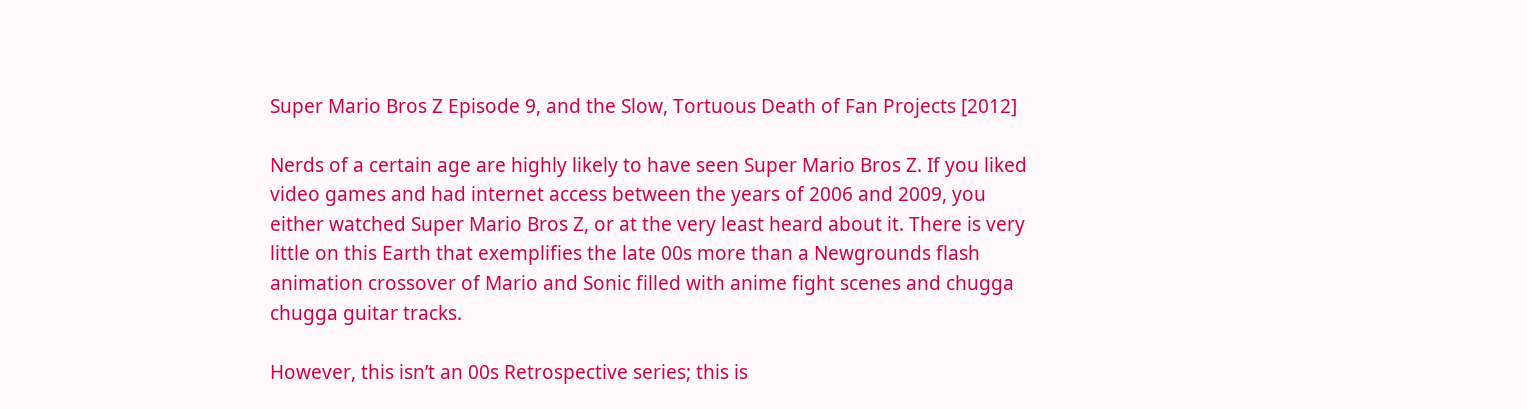Super Mario Bros Z Episode 9, and the Slow, Tortuous Death of Fan Projects [2012]

Nerds of a certain age are highly likely to have seen Super Mario Bros Z. If you liked video games and had internet access between the years of 2006 and 2009, you either watched Super Mario Bros Z, or at the very least heard about it. There is very little on this Earth that exemplifies the late 00s more than a Newgrounds flash animation crossover of Mario and Sonic filled with anime fight scenes and chugga chugga guitar tracks.

However, this isn’t an 00s Retrospective series; this is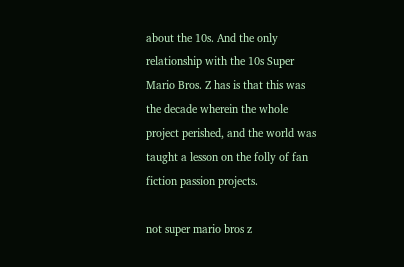about the 10s. And the only relationship with the 10s Super Mario Bros. Z has is that this was the decade wherein the whole project perished, and the world was taught a lesson on the folly of fan fiction passion projects.

not super mario bros z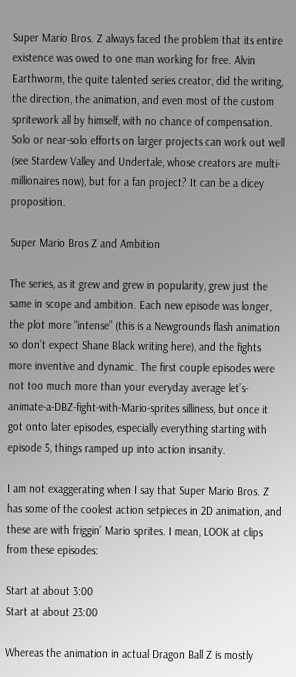Super Mario Bros. Z always faced the problem that its entire existence was owed to one man working for free. Alvin Earthworm, the quite talented series creator, did the writing, the direction, the animation, and even most of the custom spritework all by himself, with no chance of compensation. Solo or near-solo efforts on larger projects can work out well (see Stardew Valley and Undertale, whose creators are multi-millionaires now), but for a fan project? It can be a dicey proposition.

Super Mario Bros Z and Ambition

The series, as it grew and grew in popularity, grew just the same in scope and ambition. Each new episode was longer, the plot more “intense” (this is a Newgrounds flash animation so don’t expect Shane Black writing here), and the fights more inventive and dynamic. The first couple episodes were not too much more than your everyday average let’s-animate-a-DBZ-fight-with-Mario-sprites silliness, but once it got onto later episodes, especially everything starting with episode 5, things ramped up into action insanity.

I am not exaggerating when I say that Super Mario Bros. Z has some of the coolest action setpieces in 2D animation, and these are with friggin’ Mario sprites. I mean, LOOK at clips from these episodes:

Start at about 3:00
Start at about 23:00

Whereas the animation in actual Dragon Ball Z is mostly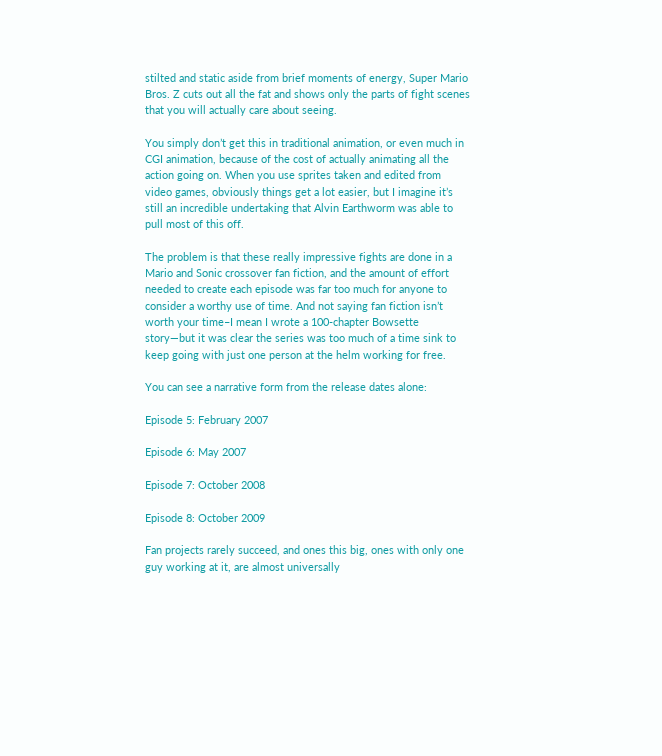stilted and static aside from brief moments of energy, Super Mario Bros. Z cuts out all the fat and shows only the parts of fight scenes that you will actually care about seeing.

You simply don’t get this in traditional animation, or even much in CGI animation, because of the cost of actually animating all the action going on. When you use sprites taken and edited from video games, obviously things get a lot easier, but I imagine it’s still an incredible undertaking that Alvin Earthworm was able to pull most of this off.

The problem is that these really impressive fights are done in a Mario and Sonic crossover fan fiction, and the amount of effort needed to create each episode was far too much for anyone to consider a worthy use of time. And not saying fan fiction isn’t worth your time–I mean I wrote a 100-chapter Bowsette story—but it was clear the series was too much of a time sink to keep going with just one person at the helm working for free.

You can see a narrative form from the release dates alone:

Episode 5: February 2007

Episode 6: May 2007

Episode 7: October 2008

Episode 8: October 2009

Fan projects rarely succeed, and ones this big, ones with only one guy working at it, are almost universally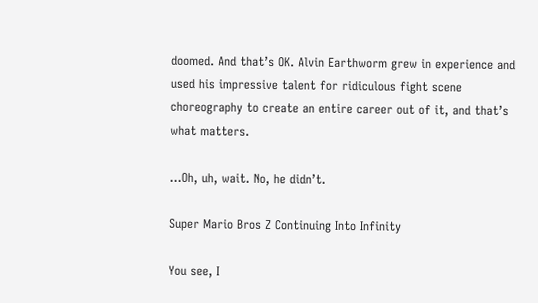doomed. And that’s OK. Alvin Earthworm grew in experience and used his impressive talent for ridiculous fight scene choreography to create an entire career out of it, and that’s what matters.

…Oh, uh, wait. No, he didn’t.

Super Mario Bros Z Continuing Into Infinity

You see, I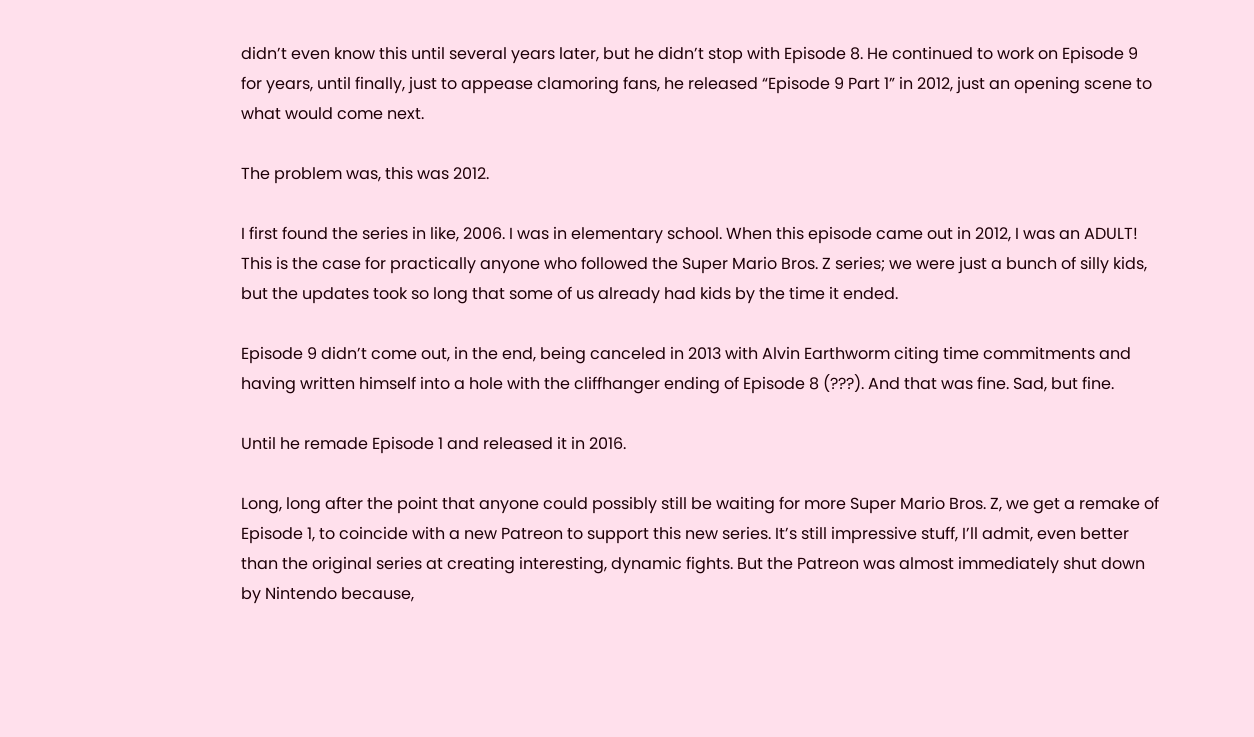didn’t even know this until several years later, but he didn’t stop with Episode 8. He continued to work on Episode 9 for years, until finally, just to appease clamoring fans, he released “Episode 9 Part 1” in 2012, just an opening scene to what would come next.

The problem was, this was 2012.

I first found the series in like, 2006. I was in elementary school. When this episode came out in 2012, I was an ADULT! This is the case for practically anyone who followed the Super Mario Bros. Z series; we were just a bunch of silly kids, but the updates took so long that some of us already had kids by the time it ended.

Episode 9 didn’t come out, in the end, being canceled in 2013 with Alvin Earthworm citing time commitments and having written himself into a hole with the cliffhanger ending of Episode 8 (???). And that was fine. Sad, but fine.

Until he remade Episode 1 and released it in 2016.

Long, long after the point that anyone could possibly still be waiting for more Super Mario Bros. Z, we get a remake of Episode 1, to coincide with a new Patreon to support this new series. It’s still impressive stuff, I’ll admit, even better than the original series at creating interesting, dynamic fights. But the Patreon was almost immediately shut down by Nintendo because,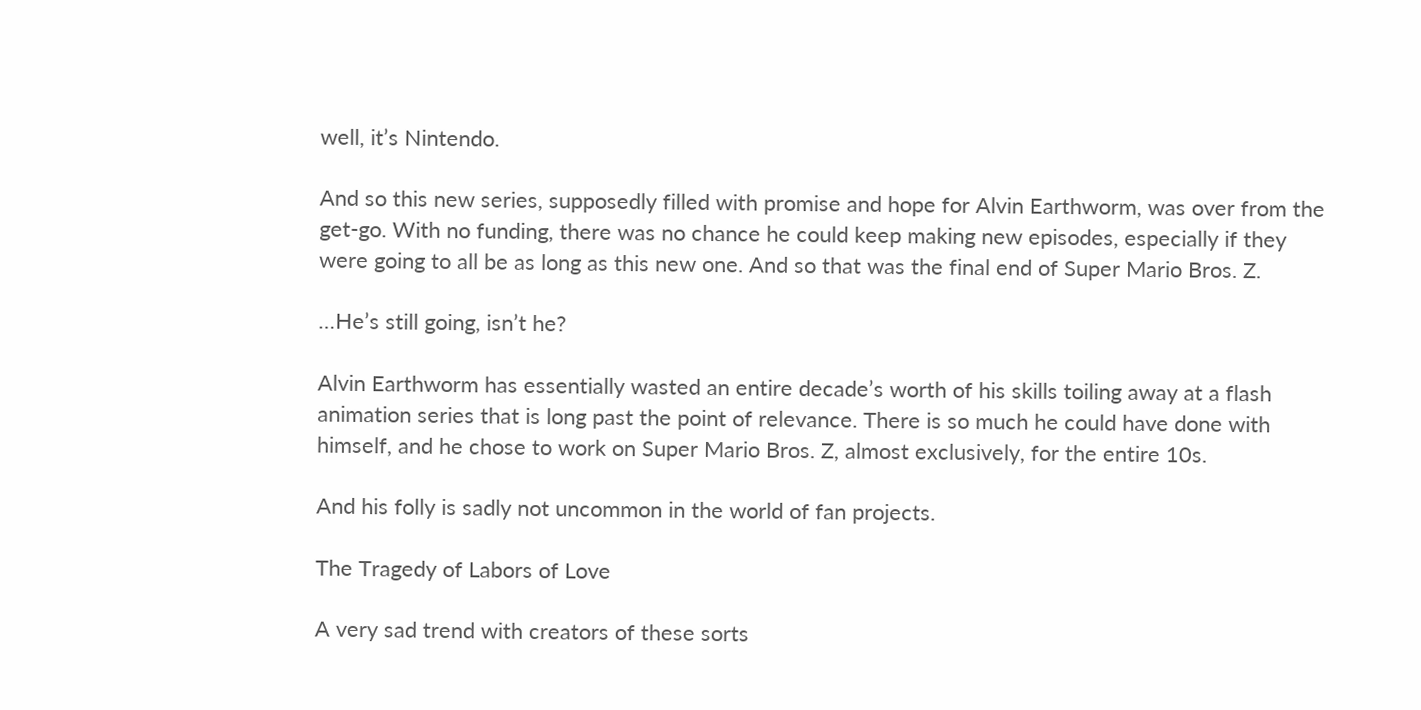well, it’s Nintendo.

And so this new series, supposedly filled with promise and hope for Alvin Earthworm, was over from the get-go. With no funding, there was no chance he could keep making new episodes, especially if they were going to all be as long as this new one. And so that was the final end of Super Mario Bros. Z.

…He’s still going, isn’t he?

Alvin Earthworm has essentially wasted an entire decade’s worth of his skills toiling away at a flash animation series that is long past the point of relevance. There is so much he could have done with himself, and he chose to work on Super Mario Bros. Z, almost exclusively, for the entire 10s.

And his folly is sadly not uncommon in the world of fan projects.

The Tragedy of Labors of Love

A very sad trend with creators of these sorts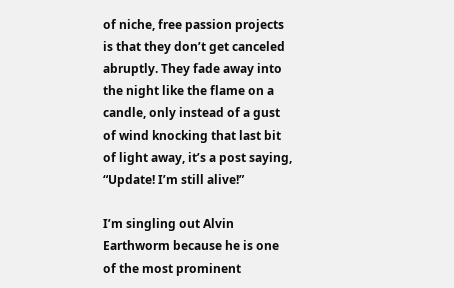of niche, free passion projects is that they don’t get canceled abruptly. They fade away into the night like the flame on a candle, only instead of a gust of wind knocking that last bit of light away, it’s a post saying, “Update! I’m still alive!”

I’m singling out Alvin Earthworm because he is one of the most prominent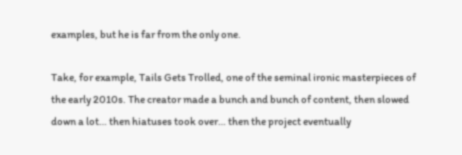examples, but he is far from the only one.

Take, for example, Tails Gets Trolled, one of the seminal ironic masterpieces of the early 2010s. The creator made a bunch and bunch of content, then slowed down a lot… then hiatuses took over… then the project eventually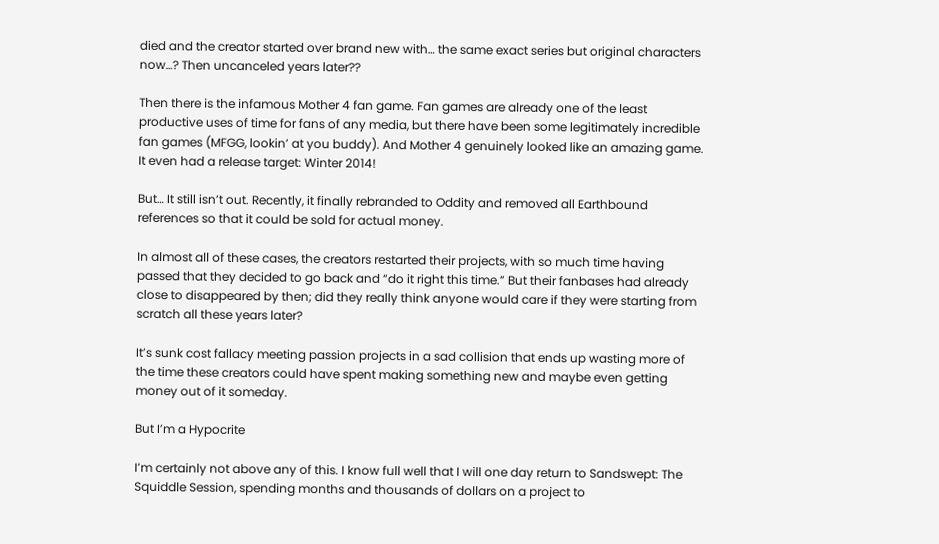died and the creator started over brand new with… the same exact series but original characters now…? Then uncanceled years later??

Then there is the infamous Mother 4 fan game. Fan games are already one of the least productive uses of time for fans of any media, but there have been some legitimately incredible fan games (MFGG, lookin’ at you buddy). And Mother 4 genuinely looked like an amazing game. It even had a release target: Winter 2014!

But… It still isn’t out. Recently, it finally rebranded to Oddity and removed all Earthbound references so that it could be sold for actual money.

In almost all of these cases, the creators restarted their projects, with so much time having passed that they decided to go back and “do it right this time.” But their fanbases had already close to disappeared by then; did they really think anyone would care if they were starting from scratch all these years later?

It’s sunk cost fallacy meeting passion projects in a sad collision that ends up wasting more of the time these creators could have spent making something new and maybe even getting money out of it someday.

But I’m a Hypocrite

I’m certainly not above any of this. I know full well that I will one day return to Sandswept: The Squiddle Session, spending months and thousands of dollars on a project to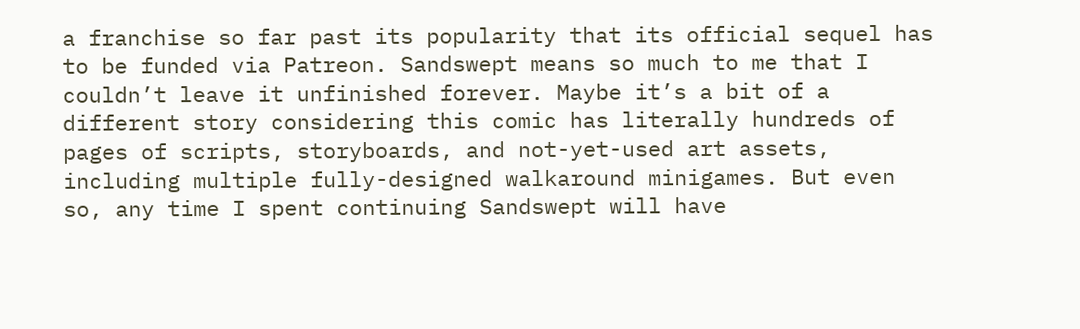a franchise so far past its popularity that its official sequel has to be funded via Patreon. Sandswept means so much to me that I couldn’t leave it unfinished forever. Maybe it’s a bit of a different story considering this comic has literally hundreds of pages of scripts, storyboards, and not-yet-used art assets, including multiple fully-designed walkaround minigames. But even so, any time I spent continuing Sandswept will have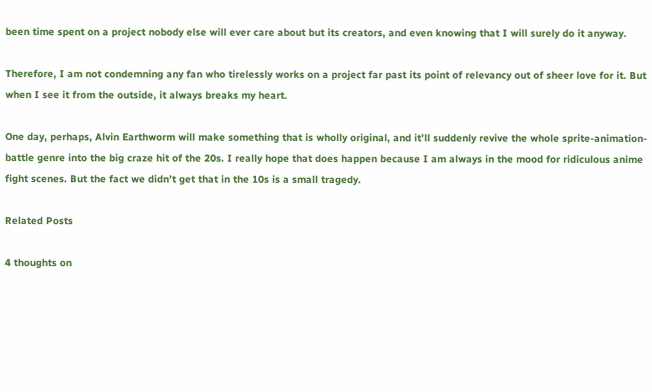been time spent on a project nobody else will ever care about but its creators, and even knowing that I will surely do it anyway.

Therefore, I am not condemning any fan who tirelessly works on a project far past its point of relevancy out of sheer love for it. But when I see it from the outside, it always breaks my heart.

One day, perhaps, Alvin Earthworm will make something that is wholly original, and it’ll suddenly revive the whole sprite-animation-battle genre into the big craze hit of the 20s. I really hope that does happen because I am always in the mood for ridiculous anime fight scenes. But the fact we didn’t get that in the 10s is a small tragedy.

Related Posts

4 thoughts on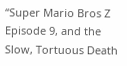“Super Mario Bros Z Episode 9, and the Slow, Tortuous Death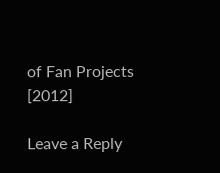of Fan Projects [2012]

Leave a Reply